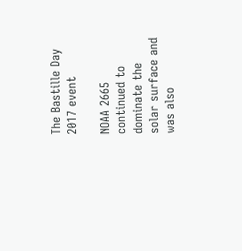The Bastille Day 2017 event

NOAA 2665 continued to dominate the solar surface and was also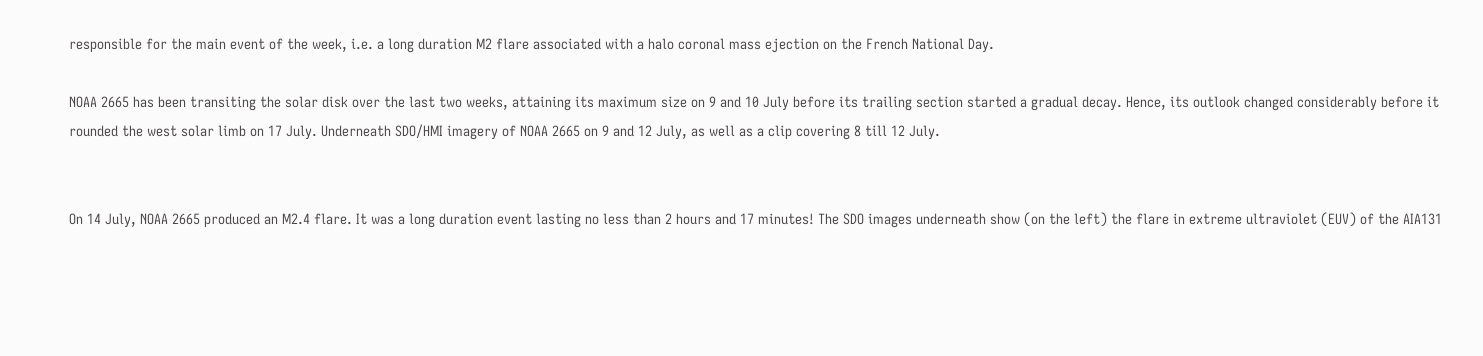responsible for the main event of the week, i.e. a long duration M2 flare associated with a halo coronal mass ejection on the French National Day.

NOAA 2665 has been transiting the solar disk over the last two weeks, attaining its maximum size on 9 and 10 July before its trailing section started a gradual decay. Hence, its outlook changed considerably before it rounded the west solar limb on 17 July. Underneath SDO/HMI imagery of NOAA 2665 on 9 and 12 July, as well as a clip covering 8 till 12 July.


On 14 July, NOAA 2665 produced an M2.4 flare. It was a long duration event lasting no less than 2 hours and 17 minutes! The SDO images underneath show (on the left) the flare in extreme ultraviolet (EUV) of the AIA131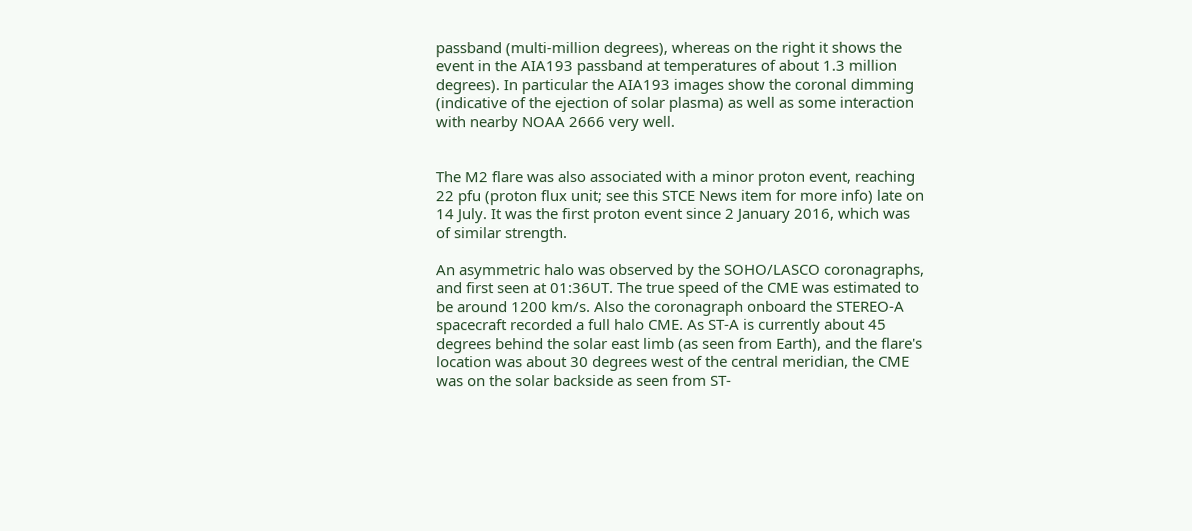passband (multi-million degrees), whereas on the right it shows the event in the AIA193 passband at temperatures of about 1.3 million degrees). In particular the AIA193 images show the coronal dimming (indicative of the ejection of solar plasma) as well as some interaction with nearby NOAA 2666 very well.


The M2 flare was also associated with a minor proton event, reaching 22 pfu (proton flux unit; see this STCE News item for more info) late on 14 July. It was the first proton event since 2 January 2016, which was of similar strength.

An asymmetric halo was observed by the SOHO/LASCO coronagraphs, and first seen at 01:36UT. The true speed of the CME was estimated to be around 1200 km/s. Also the coronagraph onboard the STEREO-A spacecraft recorded a full halo CME. As ST-A is currently about 45 degrees behind the solar east limb (as seen from Earth), and the flare's location was about 30 degrees west of the central meridian, the CME was on the solar backside as seen from ST-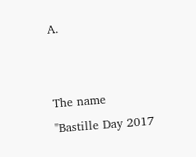A.


The name "Bastille Day 2017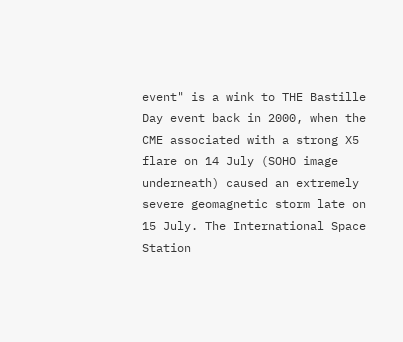event" is a wink to THE Bastille Day event back in 2000, when the CME associated with a strong X5 flare on 14 July (SOHO image underneath) caused an extremely severe geomagnetic storm late on 15 July. The International Space Station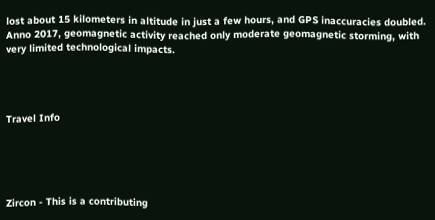lost about 15 kilometers in altitude in just a few hours, and GPS inaccuracies doubled. Anno 2017, geomagnetic activity reached only moderate geomagnetic storming, with very limited technological impacts.




Travel Info





Zircon - This is a contributing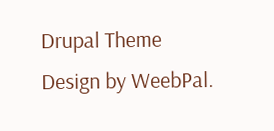Drupal Theme
Design by WeebPal.